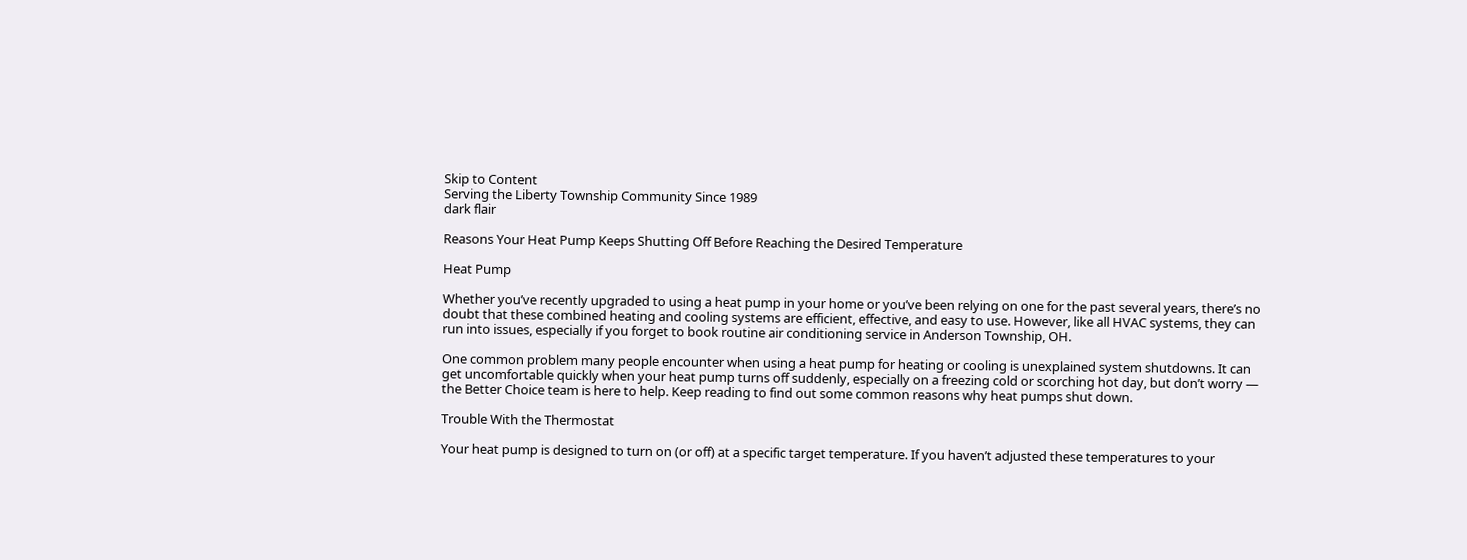Skip to Content
Serving the Liberty Township Community Since 1989
dark flair

Reasons Your Heat Pump Keeps Shutting Off Before Reaching the Desired Temperature

Heat Pump

Whether you’ve recently upgraded to using a heat pump in your home or you’ve been relying on one for the past several years, there’s no doubt that these combined heating and cooling systems are efficient, effective, and easy to use. However, like all HVAC systems, they can run into issues, especially if you forget to book routine air conditioning service in Anderson Township, OH.

One common problem many people encounter when using a heat pump for heating or cooling is unexplained system shutdowns. It can get uncomfortable quickly when your heat pump turns off suddenly, especially on a freezing cold or scorching hot day, but don’t worry — the Better Choice team is here to help. Keep reading to find out some common reasons why heat pumps shut down.

Trouble With the Thermostat

Your heat pump is designed to turn on (or off) at a specific target temperature. If you haven’t adjusted these temperatures to your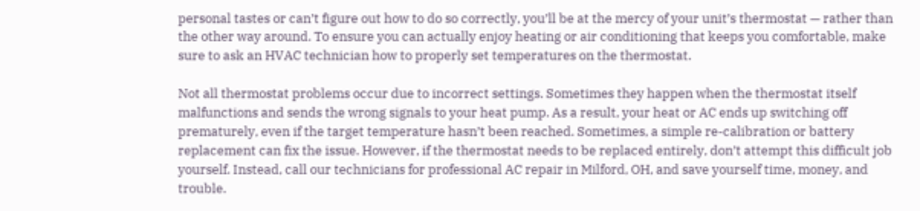personal tastes or can’t figure out how to do so correctly, you’ll be at the mercy of your unit’s thermostat — rather than the other way around. To ensure you can actually enjoy heating or air conditioning that keeps you comfortable, make sure to ask an HVAC technician how to properly set temperatures on the thermostat.

Not all thermostat problems occur due to incorrect settings. Sometimes they happen when the thermostat itself malfunctions and sends the wrong signals to your heat pump. As a result, your heat or AC ends up switching off prematurely, even if the target temperature hasn’t been reached. Sometimes, a simple re-calibration or battery replacement can fix the issue. However, if the thermostat needs to be replaced entirely, don’t attempt this difficult job yourself. Instead, call our technicians for professional AC repair in Milford, OH, and save yourself time, money, and trouble.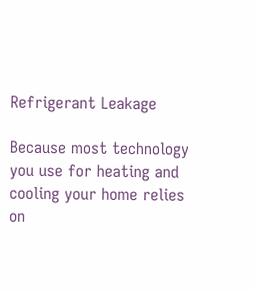Refrigerant Leakage

Because most technology you use for heating and cooling your home relies on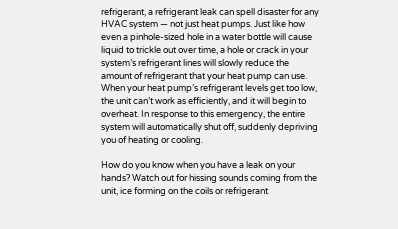refrigerant, a refrigerant leak can spell disaster for any HVAC system — not just heat pumps. Just like how even a pinhole-sized hole in a water bottle will cause liquid to trickle out over time, a hole or crack in your system’s refrigerant lines will slowly reduce the amount of refrigerant that your heat pump can use. When your heat pump’s refrigerant levels get too low, the unit can’t work as efficiently, and it will begin to overheat. In response to this emergency, the entire system will automatically shut off, suddenly depriving you of heating or cooling.

How do you know when you have a leak on your hands? Watch out for hissing sounds coming from the unit, ice forming on the coils or refrigerant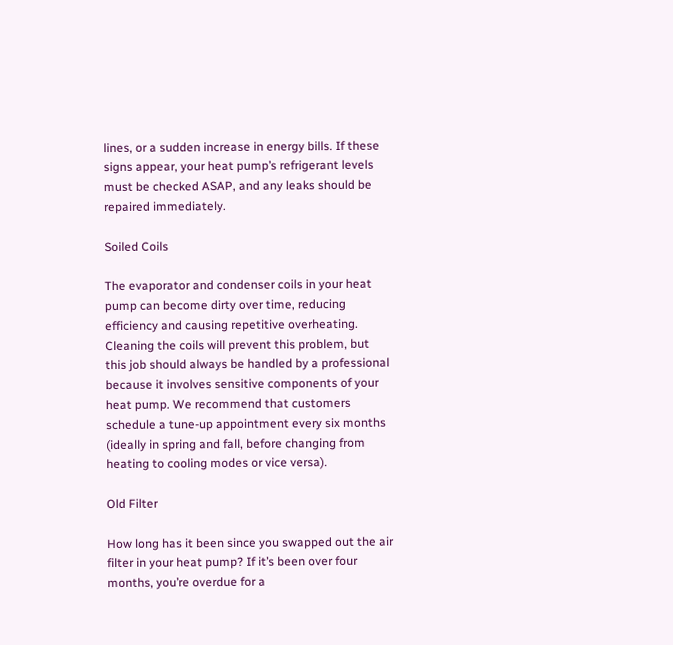lines, or a sudden increase in energy bills. If these signs appear, your heat pump’s refrigerant levels must be checked ASAP, and any leaks should be repaired immediately.

Soiled Coils

The evaporator and condenser coils in your heat pump can become dirty over time, reducing efficiency and causing repetitive overheating. Cleaning the coils will prevent this problem, but this job should always be handled by a professional because it involves sensitive components of your heat pump. We recommend that customers schedule a tune-up appointment every six months (ideally in spring and fall, before changing from heating to cooling modes or vice versa).

Old Filter

How long has it been since you swapped out the air filter in your heat pump? If it’s been over four months, you’re overdue for a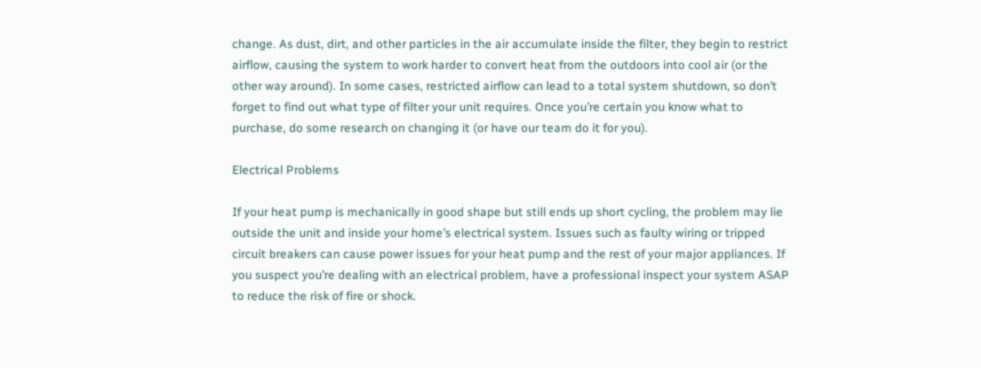change. As dust, dirt, and other particles in the air accumulate inside the filter, they begin to restrict airflow, causing the system to work harder to convert heat from the outdoors into cool air (or the other way around). In some cases, restricted airflow can lead to a total system shutdown, so don’t forget to find out what type of filter your unit requires. Once you’re certain you know what to purchase, do some research on changing it (or have our team do it for you).

Electrical Problems

If your heat pump is mechanically in good shape but still ends up short cycling, the problem may lie outside the unit and inside your home’s electrical system. Issues such as faulty wiring or tripped circuit breakers can cause power issues for your heat pump and the rest of your major appliances. If you suspect you’re dealing with an electrical problem, have a professional inspect your system ASAP to reduce the risk of fire or shock.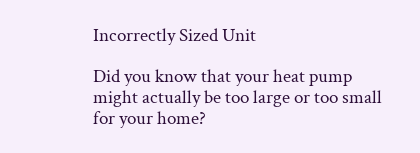Incorrectly Sized Unit

Did you know that your heat pump might actually be too large or too small for your home?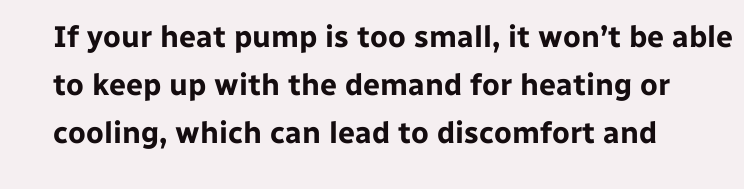If your heat pump is too small, it won’t be able to keep up with the demand for heating or cooling, which can lead to discomfort and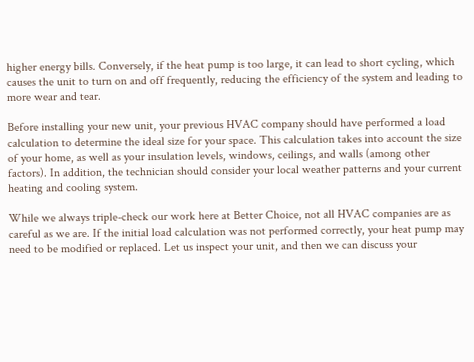higher energy bills. Conversely, if the heat pump is too large, it can lead to short cycling, which causes the unit to turn on and off frequently, reducing the efficiency of the system and leading to more wear and tear.

Before installing your new unit, your previous HVAC company should have performed a load calculation to determine the ideal size for your space. This calculation takes into account the size of your home, as well as your insulation levels, windows, ceilings, and walls (among other factors). In addition, the technician should consider your local weather patterns and your current heating and cooling system.

While we always triple-check our work here at Better Choice, not all HVAC companies are as careful as we are. If the initial load calculation was not performed correctly, your heat pump may need to be modified or replaced. Let us inspect your unit, and then we can discuss your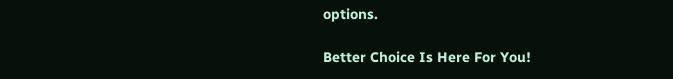options.

Better Choice Is Here For You!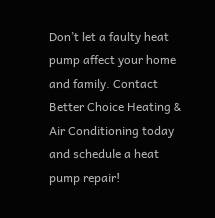Don’t let a faulty heat pump affect your home and family. Contact Better Choice Heating & Air Conditioning today and schedule a heat pump repair!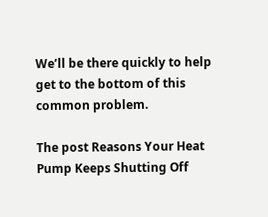We’ll be there quickly to help get to the bottom of this common problem.

The post Reasons Your Heat Pump Keeps Shutting Off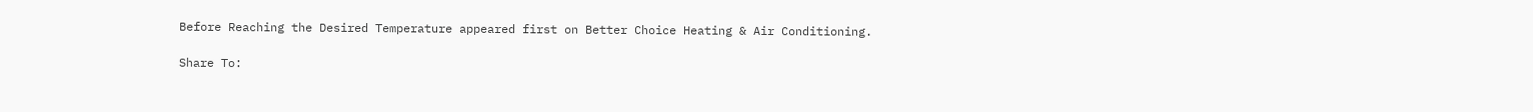Before Reaching the Desired Temperature appeared first on Better Choice Heating & Air Conditioning.

Share To: